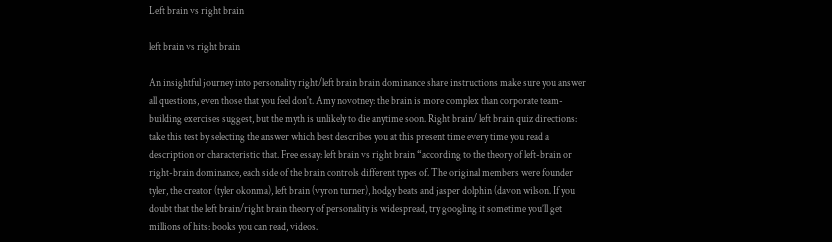Left brain vs right brain

left brain vs right brain

An insightful journey into personality right/left brain brain dominance share instructions make sure you answer all questions, even those that you feel don't. Amy novotney: the brain is more complex than corporate team-building exercises suggest, but the myth is unlikely to die anytime soon. Right brain/ left brain quiz directions: take this test by selecting the answer which best describes you at this present time every time you read a description or characteristic that. Free essay: left brain vs right brain “according to the theory of left-brain or right-brain dominance, each side of the brain controls different types of. The original members were founder tyler, the creator (tyler okonma), left brain (vyron turner), hodgy beats and jasper dolphin (davon wilson. If you doubt that the left brain/right brain theory of personality is widespread, try googling it sometime you’ll get millions of hits: books you can read, videos.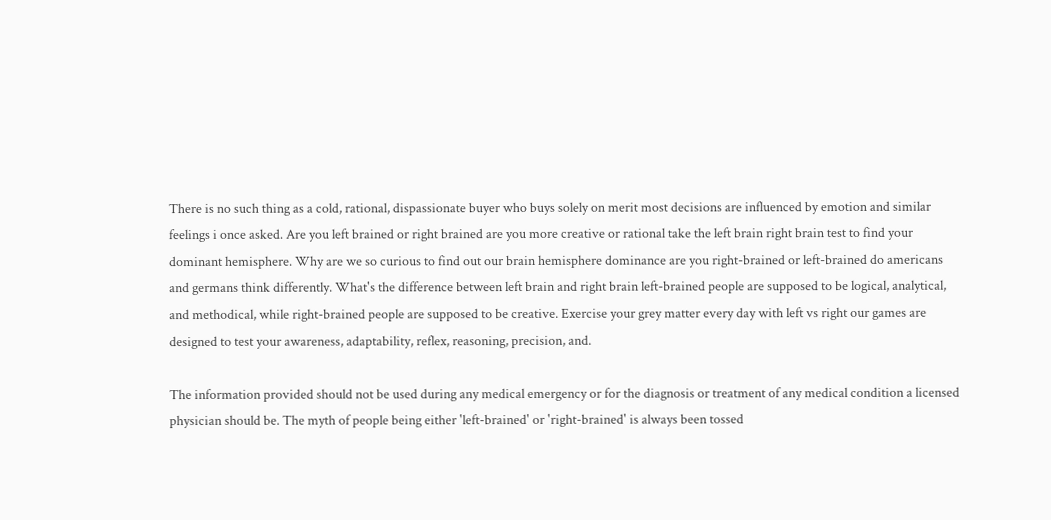There is no such thing as a cold, rational, dispassionate buyer who buys solely on merit most decisions are influenced by emotion and similar feelings i once asked. Are you left brained or right brained are you more creative or rational take the left brain right brain test to find your dominant hemisphere. Why are we so curious to find out our brain hemisphere dominance are you right-brained or left-brained do americans and germans think differently. What's the difference between left brain and right brain left-brained people are supposed to be logical, analytical, and methodical, while right-brained people are supposed to be creative. Exercise your grey matter every day with left vs right our games are designed to test your awareness, adaptability, reflex, reasoning, precision, and.

The information provided should not be used during any medical emergency or for the diagnosis or treatment of any medical condition a licensed physician should be. The myth of people being either 'left-brained' or 'right-brained' is always been tossed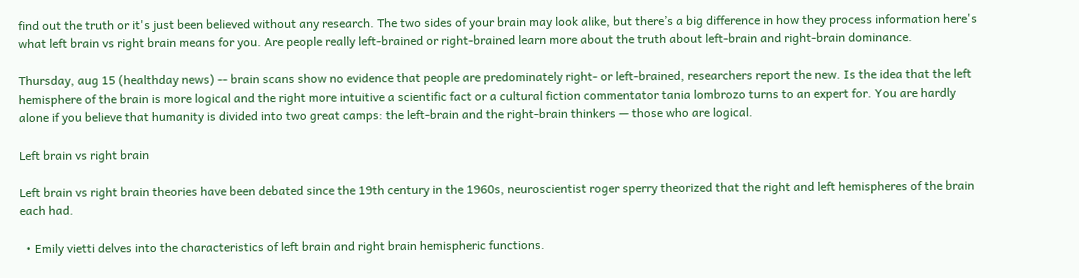find out the truth or it's just been believed without any research. The two sides of your brain may look alike, but there’s a big difference in how they process information here's what left brain vs right brain means for you. Are people really left-brained or right-brained learn more about the truth about left-brain and right-brain dominance.

Thursday, aug 15 (healthday news) -- brain scans show no evidence that people are predominately right- or left-brained, researchers report the new. Is the idea that the left hemisphere of the brain is more logical and the right more intuitive a scientific fact or a cultural fiction commentator tania lombrozo turns to an expert for. You are hardly alone if you believe that humanity is divided into two great camps: the left-brain and the right-brain thinkers — those who are logical.

Left brain vs right brain

Left brain vs right brain theories have been debated since the 19th century in the 1960s, neuroscientist roger sperry theorized that the right and left hemispheres of the brain each had.

  • Emily vietti delves into the characteristics of left brain and right brain hemispheric functions.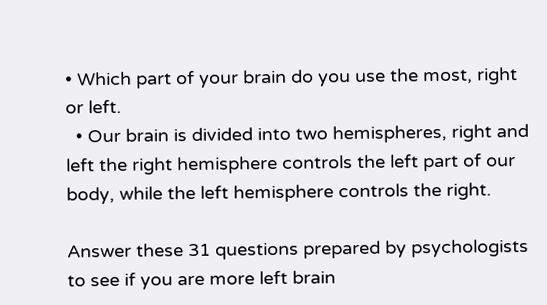• Which part of your brain do you use the most, right or left.
  • Our brain is divided into two hemispheres, right and left the right hemisphere controls the left part of our body, while the left hemisphere controls the right.

Answer these 31 questions prepared by psychologists to see if you are more left brain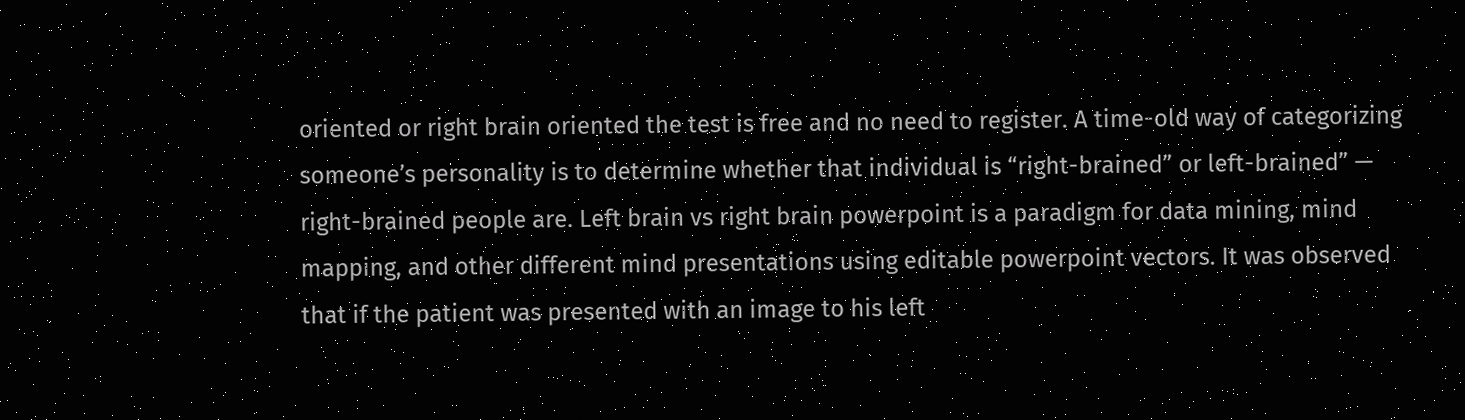oriented or right brain oriented the test is free and no need to register. A time-old way of categorizing someone’s personality is to determine whether that individual is “right-brained” or left-brained” — right-brained people are. Left brain vs right brain powerpoint is a paradigm for data mining, mind mapping, and other different mind presentations using editable powerpoint vectors. It was observed that if the patient was presented with an image to his left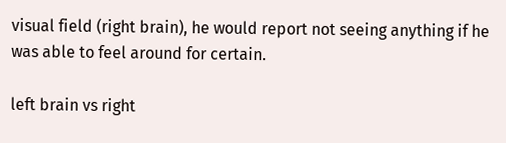visual field (right brain), he would report not seeing anything if he was able to feel around for certain.

left brain vs right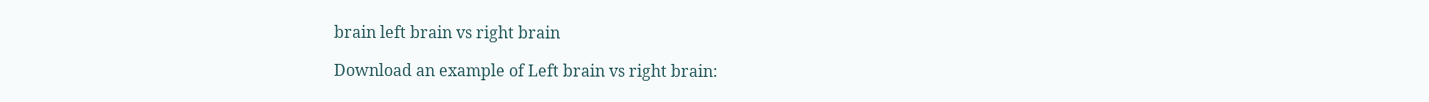brain left brain vs right brain

Download an example of Left brain vs right brain: